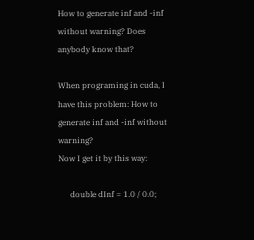How to generate inf and -inf without warning? Does anybody know that?

When programing in cuda, I have this problem: How to generate inf and -inf without warning?
Now I get it by this way:

      double dInf = 1.0 / 0.0;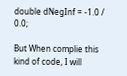double dNegInf = -1.0 / 0.0;

But When complie this kind of code, I will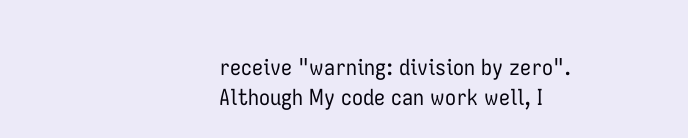receive "warning: division by zero".
Although My code can work well, I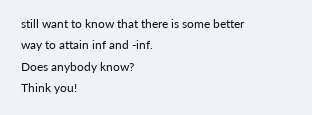still want to know that there is some better way to attain inf and -inf.
Does anybody know?
Think you!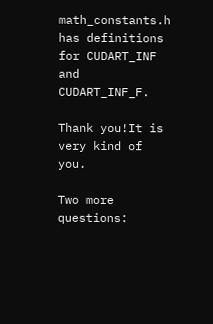math_constants.h has definitions for CUDART_INF and CUDART_INF_F.

Thank you!It is very kind of you.

Two more questions: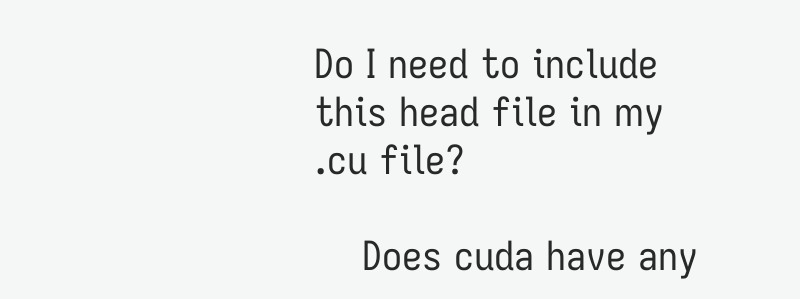Do I need to include this head file in my .cu file?

    Does cuda have any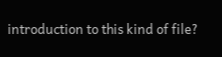introduction to this kind of file?